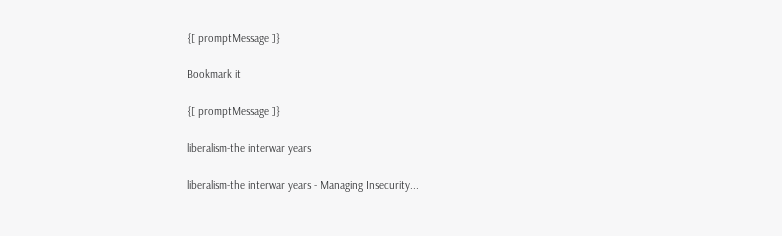{[ promptMessage ]}

Bookmark it

{[ promptMessage ]}

liberalism-the interwar years

liberalism-the interwar years - Managing Insecurity...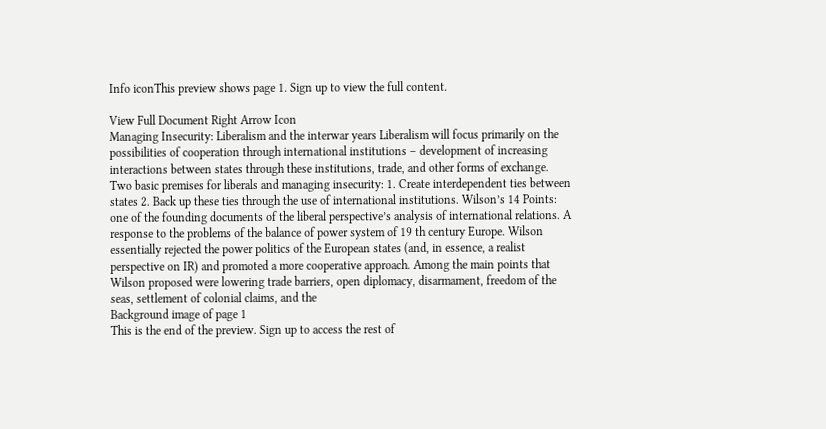Info iconThis preview shows page 1. Sign up to view the full content.

View Full Document Right Arrow Icon
Managing Insecurity: Liberalism and the interwar years Liberalism will focus primarily on the possibilities of cooperation through international institutions – development of increasing interactions between states through these institutions, trade, and other forms of exchange. Two basic premises for liberals and managing insecurity: 1. Create interdependent ties between states 2. Back up these ties through the use of international institutions. Wilson’s 14 Points: one of the founding documents of the liberal perspective’s analysis of international relations. A response to the problems of the balance of power system of 19 th century Europe. Wilson essentially rejected the power politics of the European states (and, in essence, a realist perspective on IR) and promoted a more cooperative approach. Among the main points that Wilson proposed were lowering trade barriers, open diplomacy, disarmament, freedom of the seas, settlement of colonial claims, and the
Background image of page 1
This is the end of the preview. Sign up to access the rest of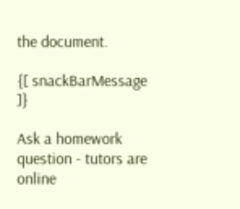the document.

{[ snackBarMessage ]}

Ask a homework question - tutors are online